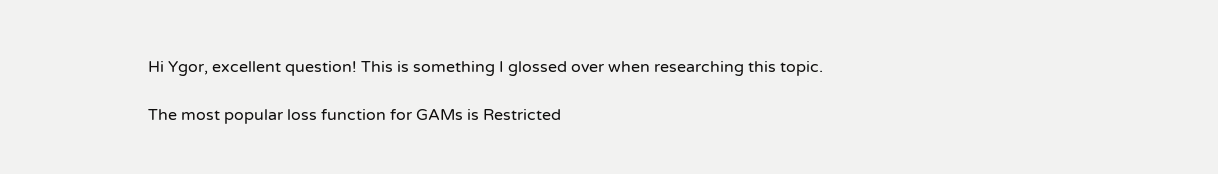Hi Ygor, excellent question! This is something I glossed over when researching this topic.

The most popular loss function for GAMs is Restricted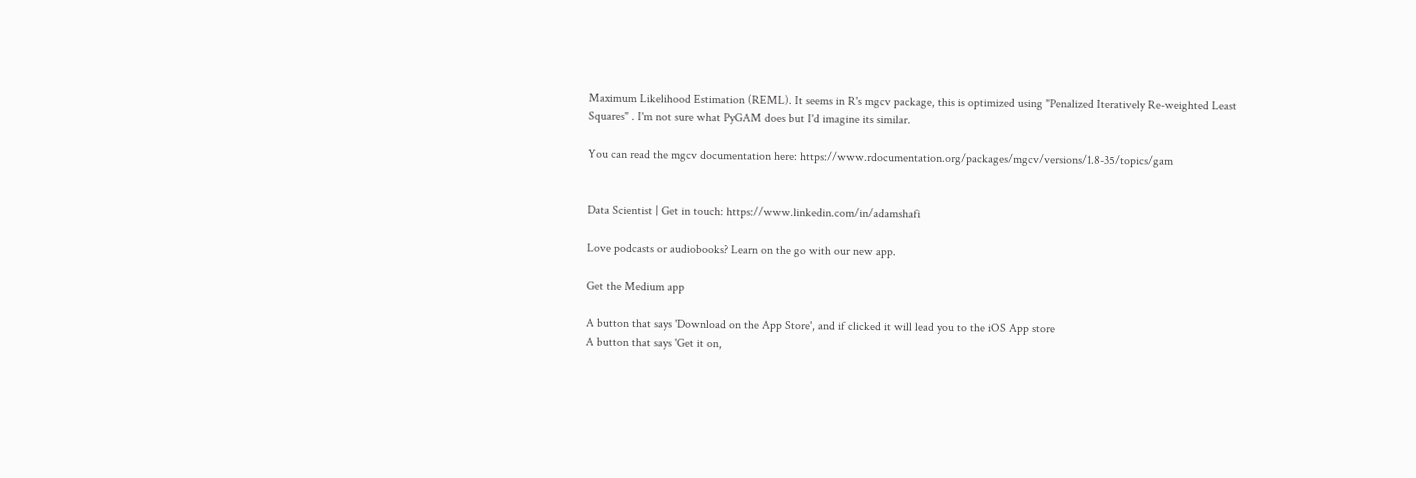Maximum Likelihood Estimation (REML). It seems in R's mgcv package, this is optimized using "Penalized Iteratively Re-weighted Least Squares" . I'm not sure what PyGAM does but I'd imagine its similar.

You can read the mgcv documentation here: https://www.rdocumentation.org/packages/mgcv/versions/1.8-35/topics/gam


Data Scientist | Get in touch: https://www.linkedin.com/in/adamshafi

Love podcasts or audiobooks? Learn on the go with our new app.

Get the Medium app

A button that says 'Download on the App Store', and if clicked it will lead you to the iOS App store
A button that says 'Get it on,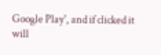Google Play', and if clicked it will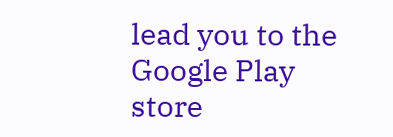lead you to the Google Play store